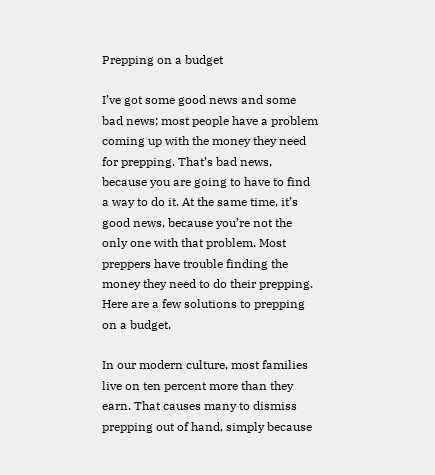Prepping on a budget

I’ve got some good news and some bad news; most people have a problem coming up with the money they need for prepping. That’s bad news, because you are going to have to find a way to do it. At the same time, it’s good news, because you’re not the only one with that problem. Most preppers have trouble finding the money they need to do their prepping. Here are a few solutions to prepping on a budget.

In our modern culture, most families live on ten percent more than they earn. That causes many to dismiss prepping out of hand, simply because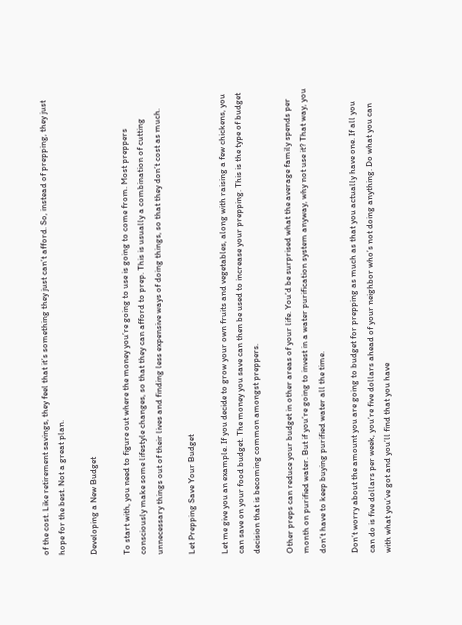of the cost. Like retirement savings, they feel that it’s something they just can’t afford. So, instead of prepping, they just hope for the best. Not a great plan.

Developing a New Budget

To start with, you need to figure out where the money you’re going to use is going to come from. Most preppers consciously make some lifestyle changes, so that they can afford to prep. This is usually a combination of cutting unnecessary things out of their lives and finding less expensive ways of doing things, so that they don’t cost as much.

Let Prepping Save Your Budget

Let me give you an example. If you decide to grow your own fruits and vegetables, along with raising a few chickens, you can save on your food budget. The money you save can then be used to increase your prepping. This is the type of budget decision that is becoming common amongst preppers.

Other preps can reduce your budget in other areas of your life. You’d be surprised what the average family spends per month on purified water. But if you’re going to invest in a water purification system anyway, why not use it? That way, you don’t have to keep buying purified water all the time.

Don’t worry about the amount you are going to budget for prepping as much as that you actually have one. If all you can do is five dollars per week, you’re five dollars ahead of your neighbor who’s not doing anything. Do what you can with what you’ve got and you’ll find that you have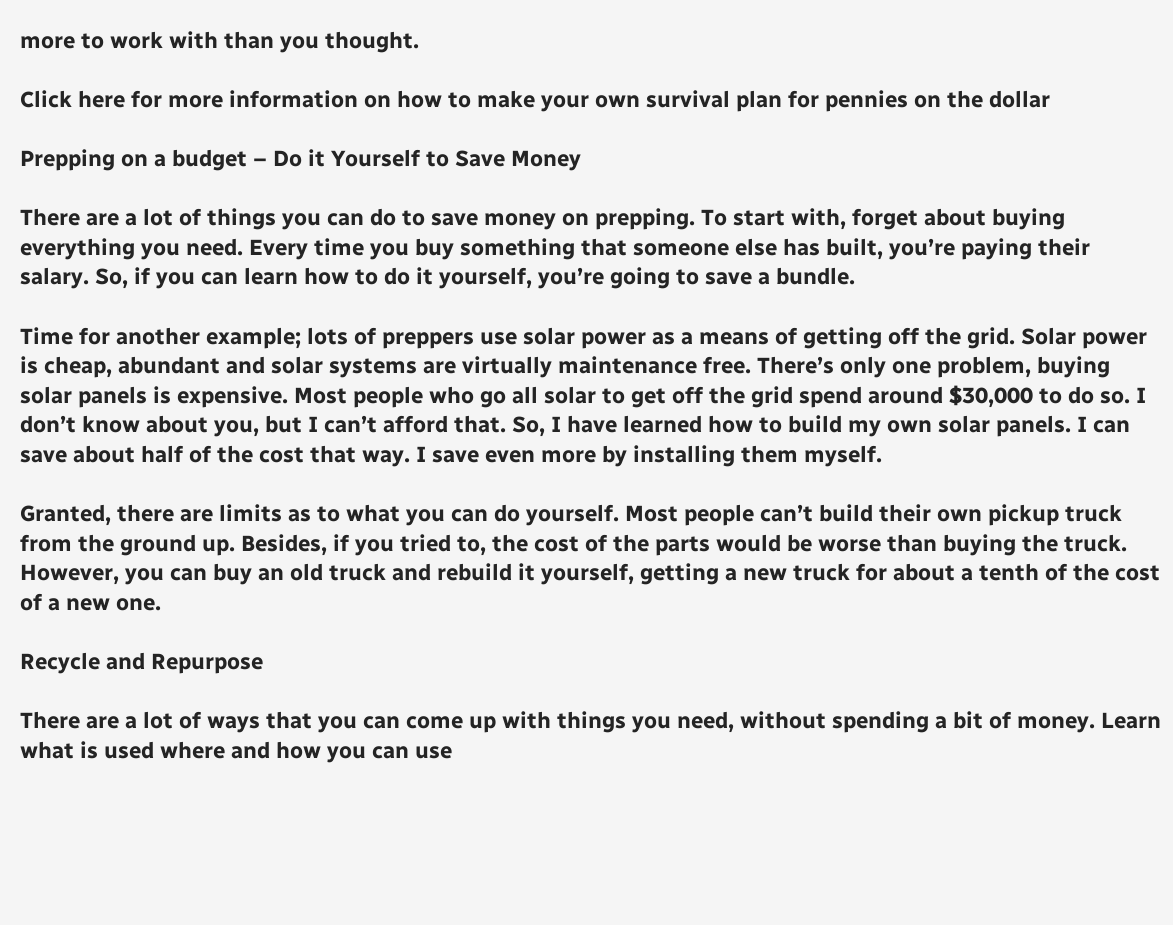more to work with than you thought.

Click here for more information on how to make your own survival plan for pennies on the dollar

Prepping on a budget – Do it Yourself to Save Money

There are a lot of things you can do to save money on prepping. To start with, forget about buying everything you need. Every time you buy something that someone else has built, you’re paying their salary. So, if you can learn how to do it yourself, you’re going to save a bundle.

Time for another example; lots of preppers use solar power as a means of getting off the grid. Solar power is cheap, abundant and solar systems are virtually maintenance free. There’s only one problem, buying solar panels is expensive. Most people who go all solar to get off the grid spend around $30,000 to do so. I don’t know about you, but I can’t afford that. So, I have learned how to build my own solar panels. I can save about half of the cost that way. I save even more by installing them myself.

Granted, there are limits as to what you can do yourself. Most people can’t build their own pickup truck from the ground up. Besides, if you tried to, the cost of the parts would be worse than buying the truck. However, you can buy an old truck and rebuild it yourself, getting a new truck for about a tenth of the cost of a new one.

Recycle and Repurpose

There are a lot of ways that you can come up with things you need, without spending a bit of money. Learn what is used where and how you can use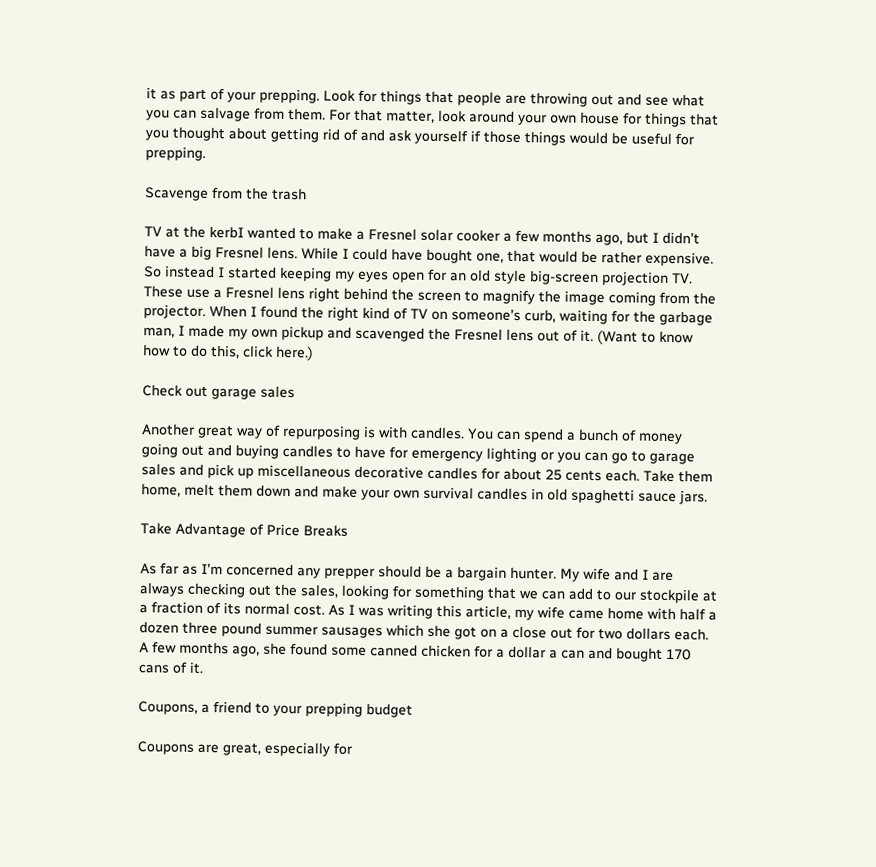it as part of your prepping. Look for things that people are throwing out and see what you can salvage from them. For that matter, look around your own house for things that you thought about getting rid of and ask yourself if those things would be useful for prepping.

Scavenge from the trash

TV at the kerbI wanted to make a Fresnel solar cooker a few months ago, but I didn’t have a big Fresnel lens. While I could have bought one, that would be rather expensive. So instead I started keeping my eyes open for an old style big-screen projection TV. These use a Fresnel lens right behind the screen to magnify the image coming from the projector. When I found the right kind of TV on someone’s curb, waiting for the garbage man, I made my own pickup and scavenged the Fresnel lens out of it. (Want to know how to do this, click here.)

Check out garage sales

Another great way of repurposing is with candles. You can spend a bunch of money going out and buying candles to have for emergency lighting or you can go to garage sales and pick up miscellaneous decorative candles for about 25 cents each. Take them home, melt them down and make your own survival candles in old spaghetti sauce jars.

Take Advantage of Price Breaks

As far as I’m concerned any prepper should be a bargain hunter. My wife and I are always checking out the sales, looking for something that we can add to our stockpile at a fraction of its normal cost. As I was writing this article, my wife came home with half a dozen three pound summer sausages which she got on a close out for two dollars each. A few months ago, she found some canned chicken for a dollar a can and bought 170 cans of it.

Coupons, a friend to your prepping budget

Coupons are great, especially for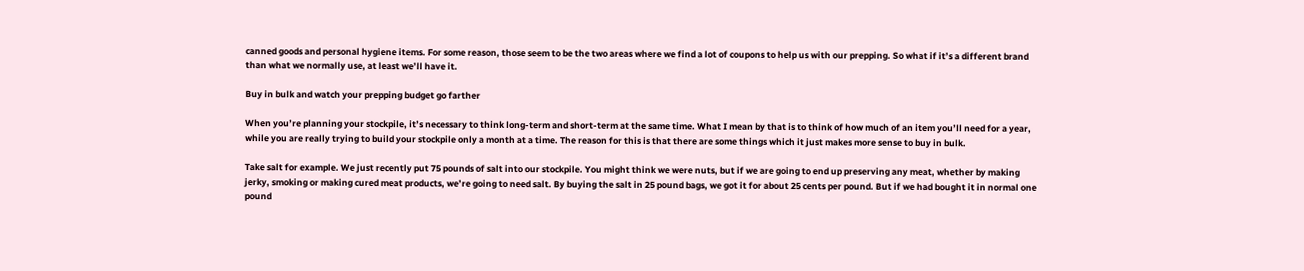canned goods and personal hygiene items. For some reason, those seem to be the two areas where we find a lot of coupons to help us with our prepping. So what if it’s a different brand than what we normally use, at least we’ll have it.

Buy in bulk and watch your prepping budget go farther

When you’re planning your stockpile, it’s necessary to think long-term and short-term at the same time. What I mean by that is to think of how much of an item you’ll need for a year, while you are really trying to build your stockpile only a month at a time. The reason for this is that there are some things which it just makes more sense to buy in bulk.

Take salt for example. We just recently put 75 pounds of salt into our stockpile. You might think we were nuts, but if we are going to end up preserving any meat, whether by making jerky, smoking or making cured meat products, we’re going to need salt. By buying the salt in 25 pound bags, we got it for about 25 cents per pound. But if we had bought it in normal one pound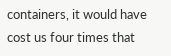containers, it would have cost us four times that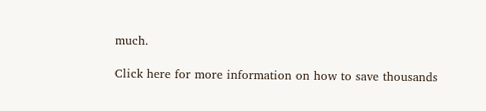much.

Click here for more information on how to save thousands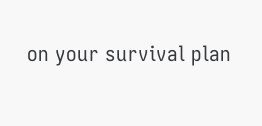on your survival plan